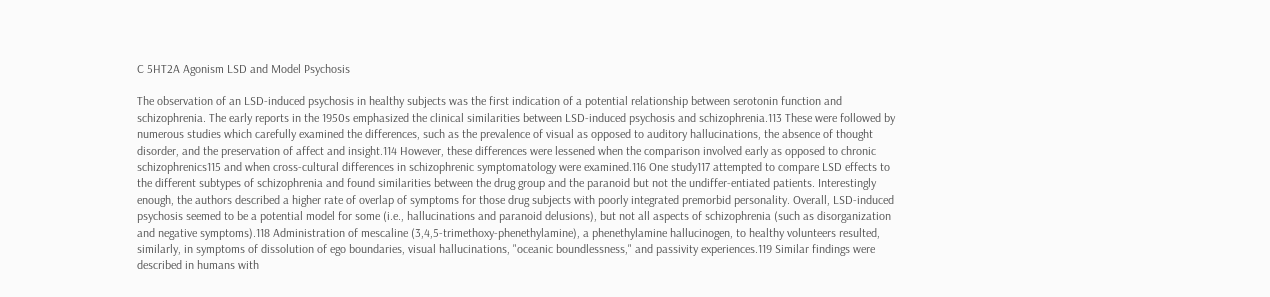C 5HT2A Agonism LSD and Model Psychosis

The observation of an LSD-induced psychosis in healthy subjects was the first indication of a potential relationship between serotonin function and schizophrenia. The early reports in the 1950s emphasized the clinical similarities between LSD-induced psychosis and schizophrenia.113 These were followed by numerous studies which carefully examined the differences, such as the prevalence of visual as opposed to auditory hallucinations, the absence of thought disorder, and the preservation of affect and insight.114 However, these differences were lessened when the comparison involved early as opposed to chronic schizophrenics115 and when cross-cultural differences in schizophrenic symptomatology were examined.116 One study117 attempted to compare LSD effects to the different subtypes of schizophrenia and found similarities between the drug group and the paranoid but not the undiffer-entiated patients. Interestingly enough, the authors described a higher rate of overlap of symptoms for those drug subjects with poorly integrated premorbid personality. Overall, LSD-induced psychosis seemed to be a potential model for some (i.e., hallucinations and paranoid delusions), but not all aspects of schizophrenia (such as disorganization and negative symptoms).118 Administration of mescaline (3,4,5-trimethoxy-phenethylamine), a phenethylamine hallucinogen, to healthy volunteers resulted, similarly, in symptoms of dissolution of ego boundaries, visual hallucinations, "oceanic boundlessness," and passivity experiences.119 Similar findings were described in humans with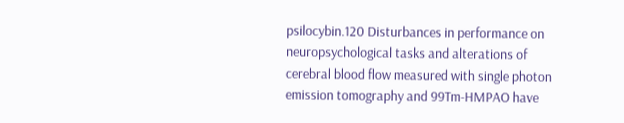psilocybin.120 Disturbances in performance on neuropsychological tasks and alterations of cerebral blood flow measured with single photon emission tomography and 99Tm-HMPAO have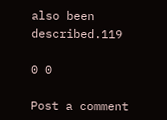also been described.119

0 0

Post a comment